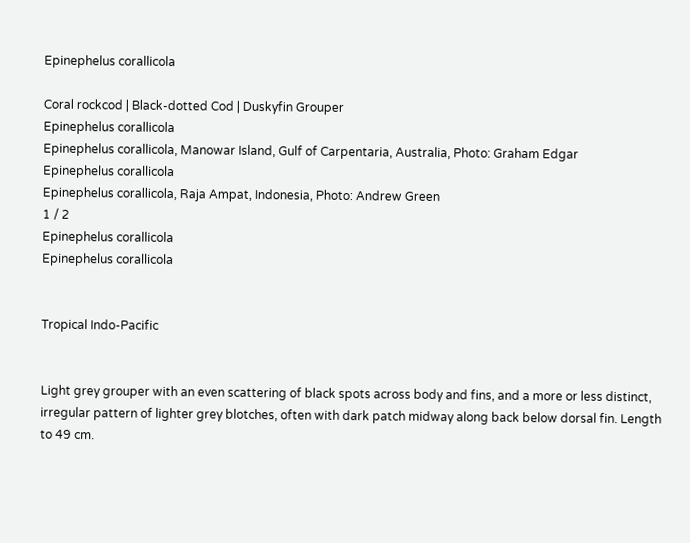Epinephelus corallicola

Coral rockcod | Black-dotted Cod | Duskyfin Grouper
Epinephelus corallicola
Epinephelus corallicola, Manowar Island, Gulf of Carpentaria, Australia, Photo: Graham Edgar
Epinephelus corallicola
Epinephelus corallicola, Raja Ampat, Indonesia, Photo: Andrew Green
1 / 2
Epinephelus corallicola
Epinephelus corallicola


Tropical Indo-Pacific


Light grey grouper with an even scattering of black spots across body and fins, and a more or less distinct, irregular pattern of lighter grey blotches, often with dark patch midway along back below dorsal fin. Length to 49 cm.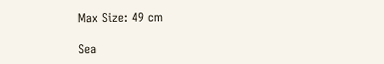Max Size: 49 cm

Sea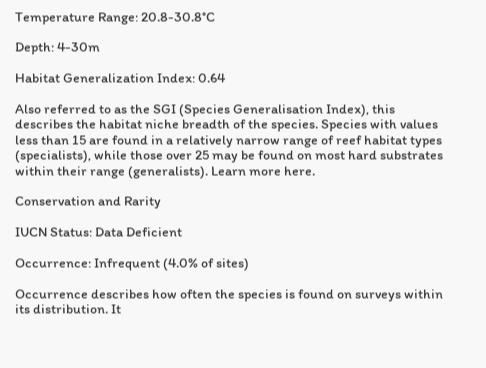Temperature Range: 20.8-30.8°C

Depth: 4-30m

Habitat Generalization Index: 0.64

Also referred to as the SGI (Species Generalisation Index), this describes the habitat niche breadth of the species. Species with values less than 15 are found in a relatively narrow range of reef habitat types (specialists), while those over 25 may be found on most hard substrates within their range (generalists). Learn more here.

Conservation and Rarity

IUCN Status: Data Deficient

Occurrence: Infrequent (4.0% of sites)

Occurrence describes how often the species is found on surveys within its distribution. It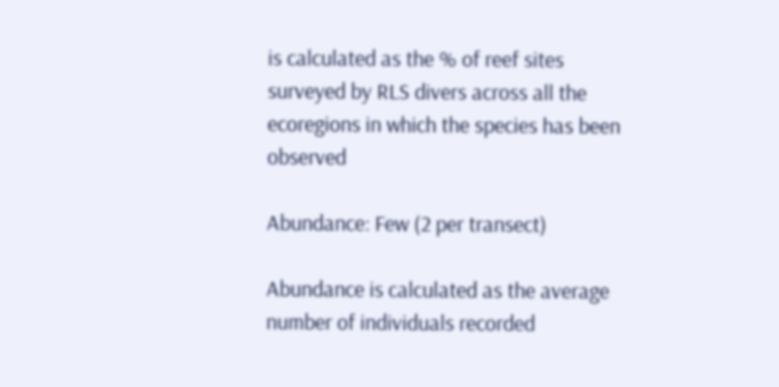is calculated as the % of reef sites surveyed by RLS divers across all the ecoregions in which the species has been observed

Abundance: Few (2 per transect)

Abundance is calculated as the average number of individuals recorded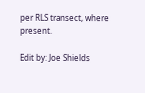per RLS transect, where present.

Edit by: Joe Shields